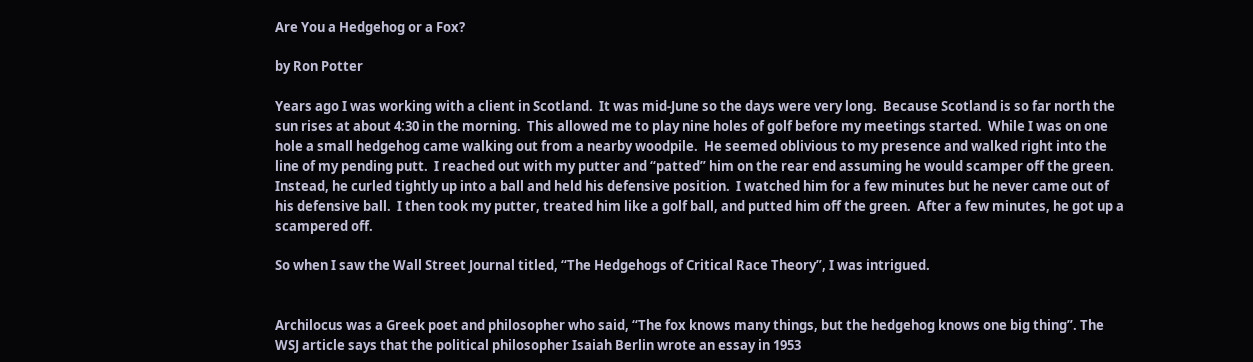Are You a Hedgehog or a Fox?

by Ron Potter

Years ago I was working with a client in Scotland.  It was mid-June so the days were very long.  Because Scotland is so far north the sun rises at about 4:30 in the morning.  This allowed me to play nine holes of golf before my meetings started.  While I was on one hole a small hedgehog came walking out from a nearby woodpile.  He seemed oblivious to my presence and walked right into the line of my pending putt.  I reached out with my putter and “patted” him on the rear end assuming he would scamper off the green.  Instead, he curled tightly up into a ball and held his defensive position.  I watched him for a few minutes but he never came out of his defensive ball.  I then took my putter, treated him like a golf ball, and putted him off the green.  After a few minutes, he got up a scampered off.

So when I saw the Wall Street Journal titled, “The Hedgehogs of Critical Race Theory”, I was intrigued.


Archilocus was a Greek poet and philosopher who said, “The fox knows many things, but the hedgehog knows one big thing”. The WSJ article says that the political philosopher Isaiah Berlin wrote an essay in 1953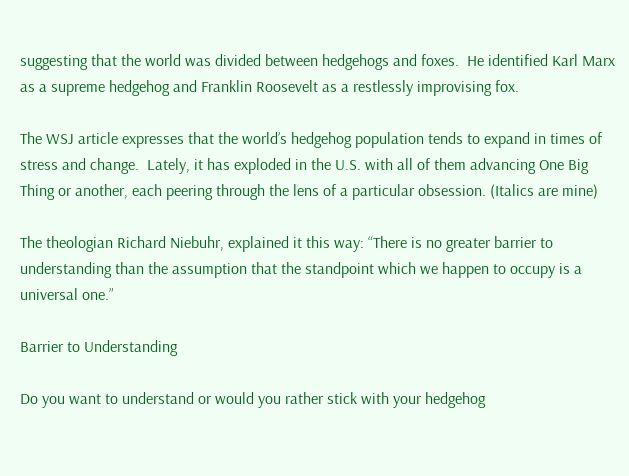suggesting that the world was divided between hedgehogs and foxes.  He identified Karl Marx as a supreme hedgehog and Franklin Roosevelt as a restlessly improvising fox.

The WSJ article expresses that the world’s hedgehog population tends to expand in times of stress and change.  Lately, it has exploded in the U.S. with all of them advancing One Big Thing or another, each peering through the lens of a particular obsession. (Italics are mine)

The theologian Richard Niebuhr, explained it this way: “There is no greater barrier to understanding than the assumption that the standpoint which we happen to occupy is a universal one.”

Barrier to Understanding

Do you want to understand or would you rather stick with your hedgehog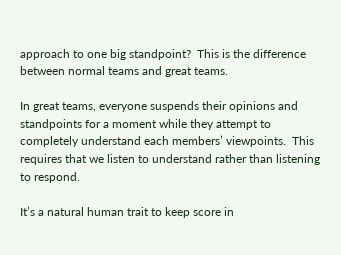approach to one big standpoint?  This is the difference between normal teams and great teams.

In great teams, everyone suspends their opinions and standpoints for a moment while they attempt to completely understand each members’ viewpoints.  This requires that we listen to understand rather than listening to respond.

It’s a natural human trait to keep score in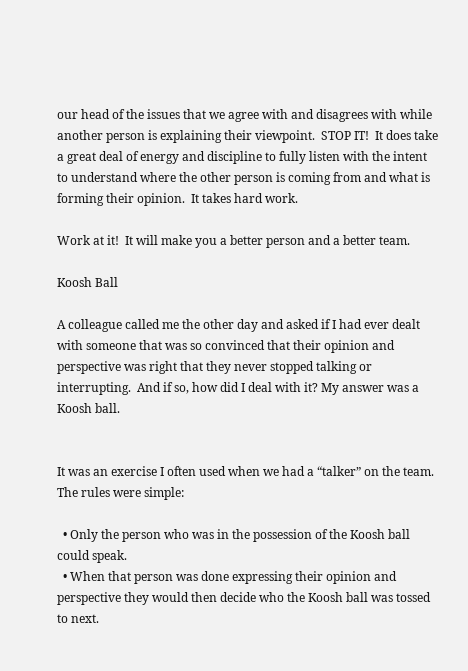our head of the issues that we agree with and disagrees with while another person is explaining their viewpoint.  STOP IT!  It does take a great deal of energy and discipline to fully listen with the intent to understand where the other person is coming from and what is forming their opinion.  It takes hard work.

Work at it!  It will make you a better person and a better team.

Koosh Ball

A colleague called me the other day and asked if I had ever dealt with someone that was so convinced that their opinion and perspective was right that they never stopped talking or interrupting.  And if so, how did I deal with it? My answer was a Koosh ball.


It was an exercise I often used when we had a “talker” on the team.  The rules were simple:

  • Only the person who was in the possession of the Koosh ball could speak.
  • When that person was done expressing their opinion and perspective they would then decide who the Koosh ball was tossed to next.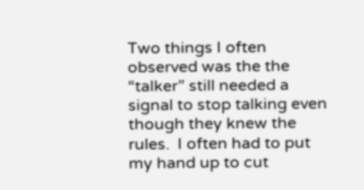Two things I often observed was the the “talker” still needed a signal to stop talking even though they knew the rules.  I often had to put my hand up to cut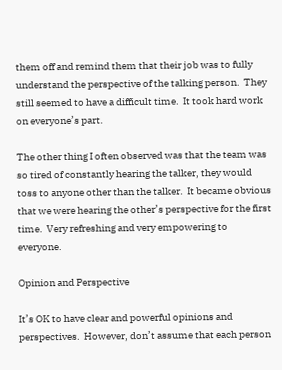them off and remind them that their job was to fully understand the perspective of the talking person.  They still seemed to have a difficult time.  It took hard work on everyone’s part.

The other thing I often observed was that the team was so tired of constantly hearing the talker, they would toss to anyone other than the talker.  It became obvious that we were hearing the other’s perspective for the first time.  Very refreshing and very empowering to everyone.

Opinion and Perspective

It’s OK to have clear and powerful opinions and perspectives.  However, don’t assume that each person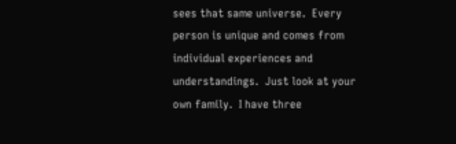sees that same universe.  Every person is unique and comes from individual experiences and understandings.  Just look at your own family.  I have three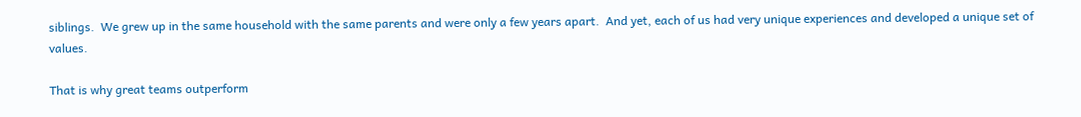siblings.  We grew up in the same household with the same parents and were only a few years apart.  And yet, each of us had very unique experiences and developed a unique set of values.

That is why great teams outperform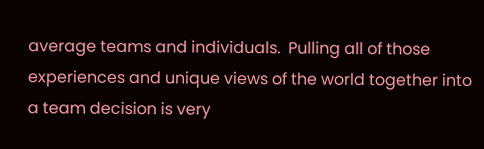average teams and individuals.  Pulling all of those experiences and unique views of the world together into a team decision is very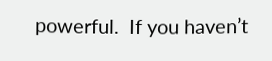powerful.  If you haven’t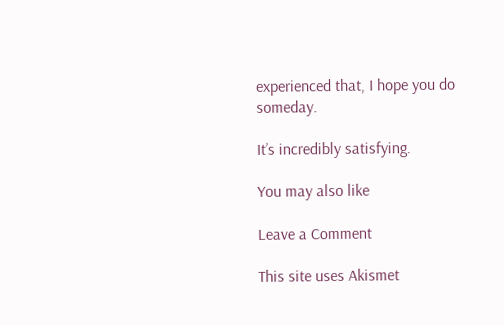experienced that, I hope you do someday.

It’s incredibly satisfying.

You may also like

Leave a Comment

This site uses Akismet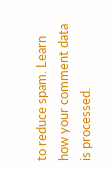to reduce spam. Learn how your comment data is processed.